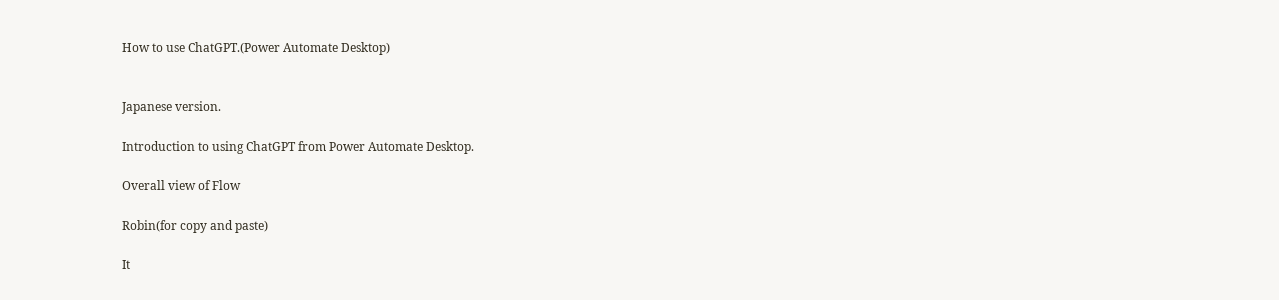How to use ChatGPT.(Power Automate Desktop)


Japanese version.

Introduction to using ChatGPT from Power Automate Desktop.

Overall view of Flow

Robin(for copy and paste)

It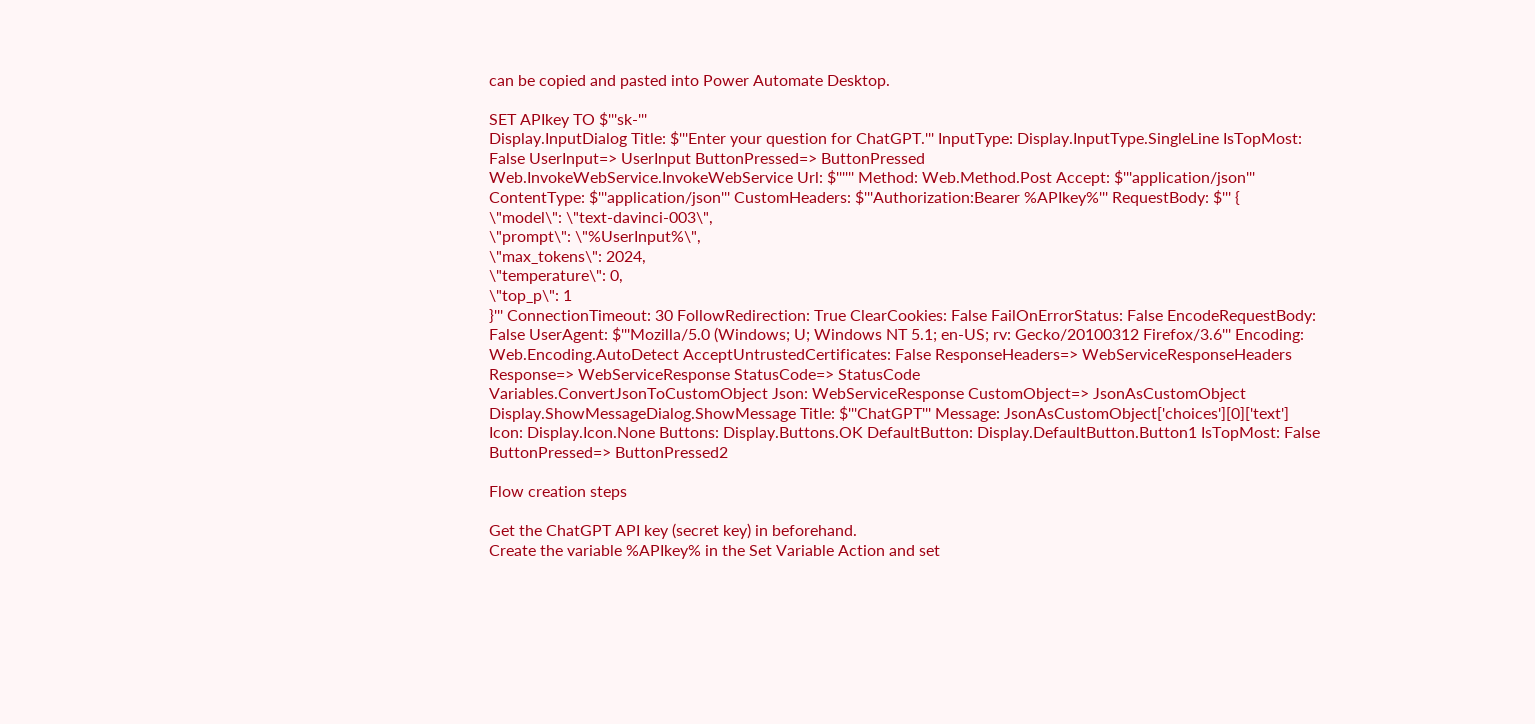can be copied and pasted into Power Automate Desktop.

SET APIkey TO $'''sk-'''
Display.InputDialog Title: $'''Enter your question for ChatGPT.''' InputType: Display.InputType.SingleLine IsTopMost: False UserInput=> UserInput ButtonPressed=> ButtonPressed
Web.InvokeWebService.InvokeWebService Url: $'''''' Method: Web.Method.Post Accept: $'''application/json''' ContentType: $'''application/json''' CustomHeaders: $'''Authorization:Bearer %APIkey%''' RequestBody: $''' {
\"model\": \"text-davinci-003\",
\"prompt\": \"%UserInput%\",
\"max_tokens\": 2024,
\"temperature\": 0,
\"top_p\": 1
}''' ConnectionTimeout: 30 FollowRedirection: True ClearCookies: False FailOnErrorStatus: False EncodeRequestBody: False UserAgent: $'''Mozilla/5.0 (Windows; U; Windows NT 5.1; en-US; rv: Gecko/20100312 Firefox/3.6''' Encoding: Web.Encoding.AutoDetect AcceptUntrustedCertificates: False ResponseHeaders=> WebServiceResponseHeaders Response=> WebServiceResponse StatusCode=> StatusCode
Variables.ConvertJsonToCustomObject Json: WebServiceResponse CustomObject=> JsonAsCustomObject
Display.ShowMessageDialog.ShowMessage Title: $'''ChatGPT''' Message: JsonAsCustomObject['choices'][0]['text'] Icon: Display.Icon.None Buttons: Display.Buttons.OK DefaultButton: Display.DefaultButton.Button1 IsTopMost: False ButtonPressed=> ButtonPressed2

Flow creation steps

Get the ChatGPT API key (secret key) in beforehand.
Create the variable %APIkey% in the Set Variable Action and set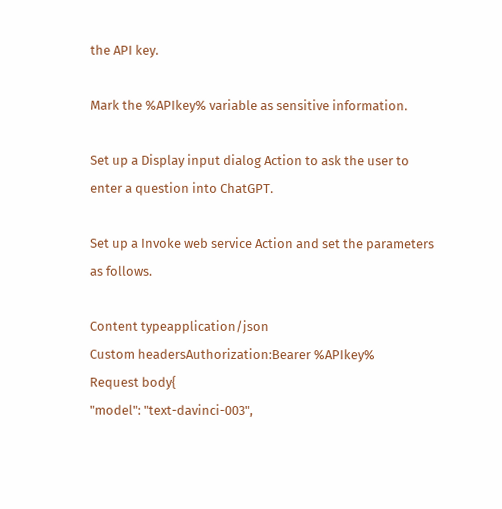the API key.

Mark the %APIkey% variable as sensitive information.

Set up a Display input dialog Action to ask the user to enter a question into ChatGPT.

Set up a Invoke web service Action and set the parameters as follows.

Content typeapplication/json
Custom headersAuthorization:Bearer %APIkey%
Request body{
"model": "text-davinci-003",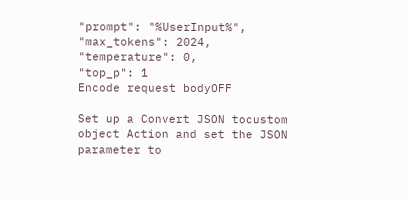"prompt": "%UserInput%",
"max_tokens": 2024,
"temperature": 0,
"top_p": 1
Encode request bodyOFF

Set up a Convert JSON tocustom object Action and set the JSON parameter to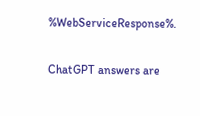%WebServiceResponse%.

ChatGPT answers are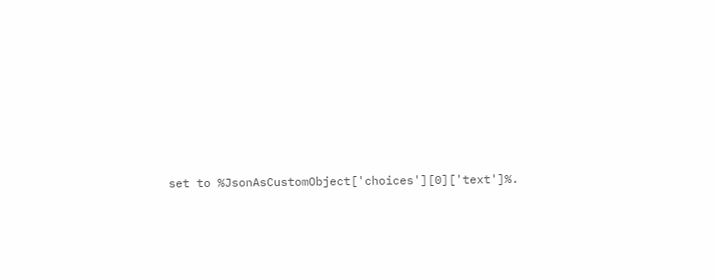set to %JsonAsCustomObject['choices'][0]['text']%.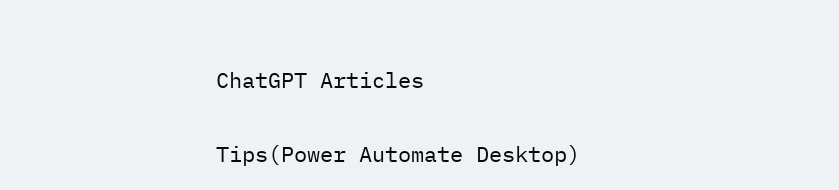ChatGPT Articles

Tips(Power Automate Desktop)